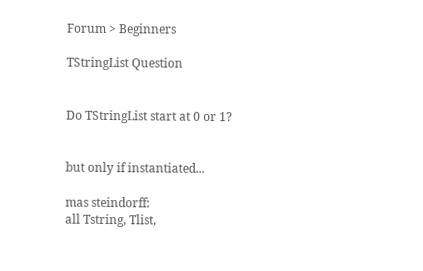Forum > Beginners

TStringList Question


Do TStringList start at 0 or 1?


but only if instantiated...

mas steindorff:
all Tstring, Tlist,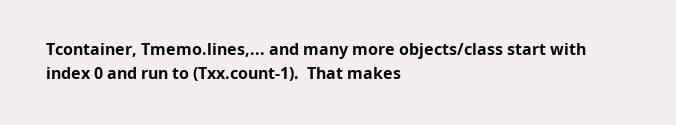Tcontainer, Tmemo.lines,... and many more objects/class start with index 0 and run to (Txx.count-1).  That makes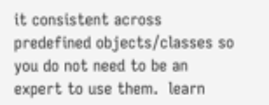it consistent across predefined objects/classes so you do not need to be an expert to use them.  learn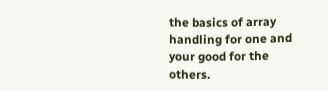the basics of array handling for one and your good for the others.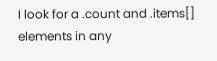I look for a .count and .items[] elements in any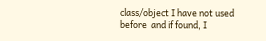class/object I have not used before  and if found, I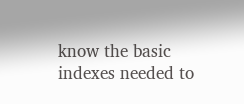know the basic indexes needed to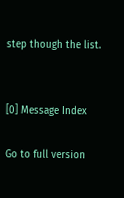step though the list.


[0] Message Index

Go to full version